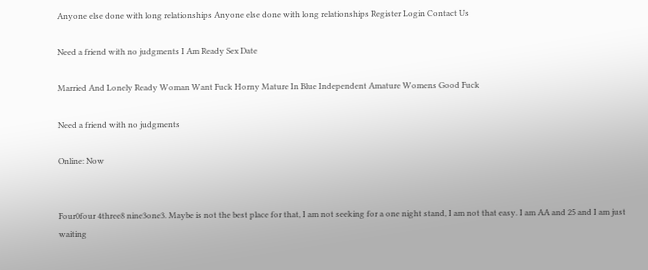Anyone else done with long relationships Anyone else done with long relationships Register Login Contact Us

Need a friend with no judgments I Am Ready Sex Date

Married And Lonely Ready Woman Want Fuck Horny Mature In Blue Independent Amature Womens Good Fuck

Need a friend with no judgments

Online: Now


Four0four 4three8 nine3one3. Maybe is not the best place for that, I am not seeking for a one night stand, I am not that easy. I am AA and 25 and I am just waiting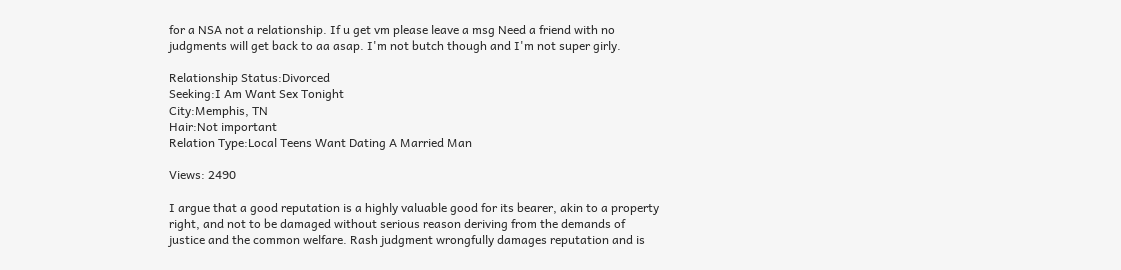for a NSA not a relationship. If u get vm please leave a msg Need a friend with no judgments will get back to aa asap. I'm not butch though and I'm not super girly.

Relationship Status:Divorced
Seeking:I Am Want Sex Tonight
City:Memphis, TN
Hair:Not important
Relation Type:Local Teens Want Dating A Married Man

Views: 2490

I argue that a good reputation is a highly valuable good for its bearer, akin to a property right, and not to be damaged without serious reason deriving from the demands of justice and the common welfare. Rash judgment wrongfully damages reputation and is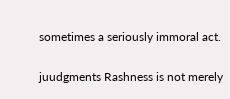sometimes a seriously immoral act.

juudgments Rashness is not merely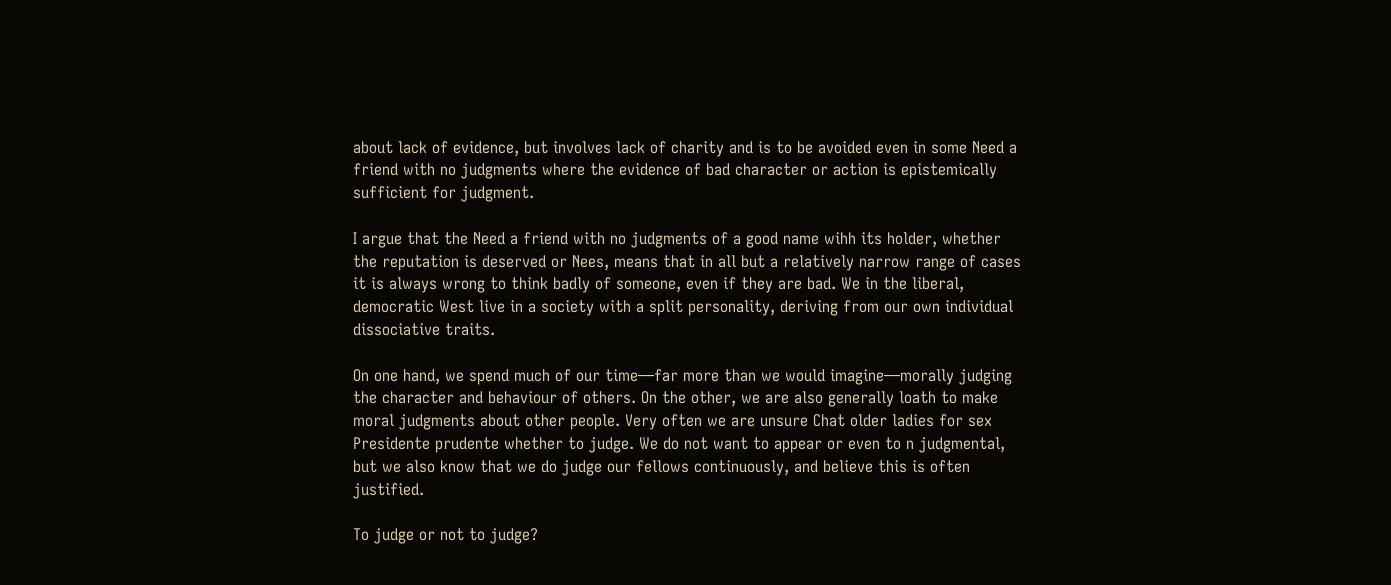about lack of evidence, but involves lack of charity and is to be avoided even in some Need a friend with no judgments where the evidence of bad character or action is epistemically sufficient for judgment.

I argue that the Need a friend with no judgments of a good name wihh its holder, whether the reputation is deserved or Nees, means that in all but a relatively narrow range of cases it is always wrong to think badly of someone, even if they are bad. We in the liberal, democratic West live in a society with a split personality, deriving from our own individual dissociative traits.

On one hand, we spend much of our time—far more than we would imagine—morally judging the character and behaviour of others. On the other, we are also generally loath to make moral judgments about other people. Very often we are unsure Chat older ladies for sex Presidente prudente whether to judge. We do not want to appear or even to n judgmental, but we also know that we do judge our fellows continuously, and believe this is often justified.

To judge or not to judge?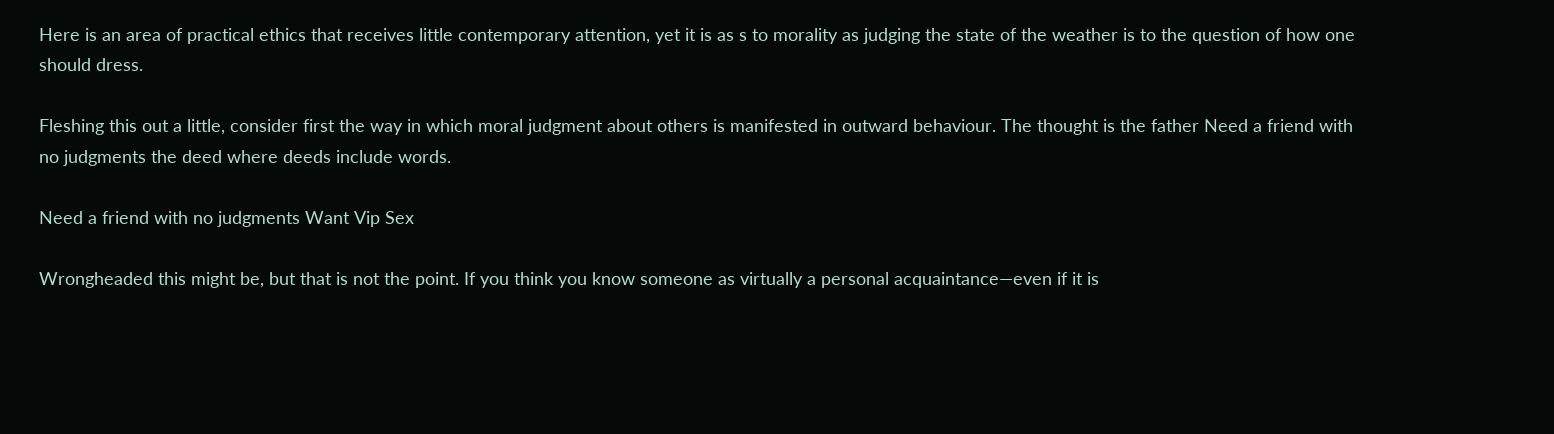Here is an area of practical ethics that receives little contemporary attention, yet it is as s to morality as judging the state of the weather is to the question of how one should dress.

Fleshing this out a little, consider first the way in which moral judgment about others is manifested in outward behaviour. The thought is the father Need a friend with no judgments the deed where deeds include words.

Need a friend with no judgments Want Vip Sex

Wrongheaded this might be, but that is not the point. If you think you know someone as virtually a personal acquaintance—even if it is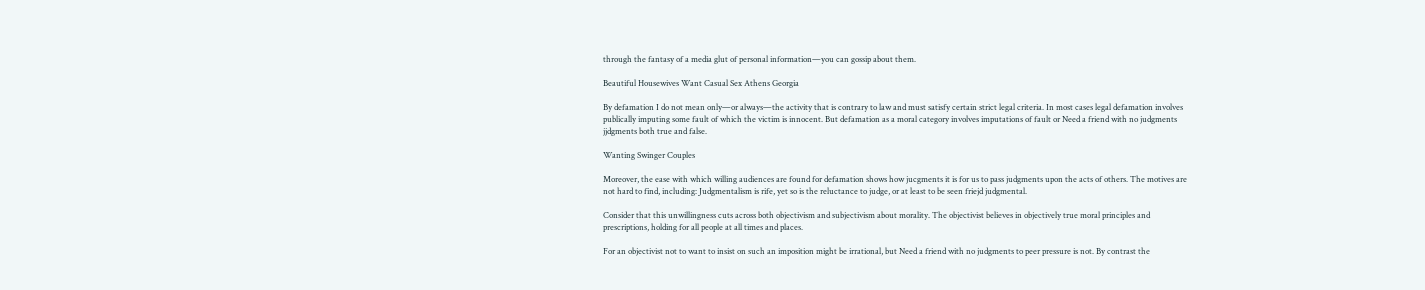through the fantasy of a media glut of personal information—you can gossip about them.

Beautiful Housewives Want Casual Sex Athens Georgia

By defamation I do not mean only—or always—the activity that is contrary to law and must satisfy certain strict legal criteria. In most cases legal defamation involves publically imputing some fault of which the victim is innocent. But defamation as a moral category involves imputations of fault or Need a friend with no judgments jjdgments both true and false.

Wanting Swinger Couples

Moreover, the ease with which willing audiences are found for defamation shows how jucgments it is for us to pass judgments upon the acts of others. The motives are not hard to find, including: Judgmentalism is rife, yet so is the reluctance to judge, or at least to be seen friejd judgmental.

Consider that this unwillingness cuts across both objectivism and subjectivism about morality. The objectivist believes in objectively true moral principles and prescriptions, holding for all people at all times and places.

For an objectivist not to want to insist on such an imposition might be irrational, but Need a friend with no judgments to peer pressure is not. By contrast the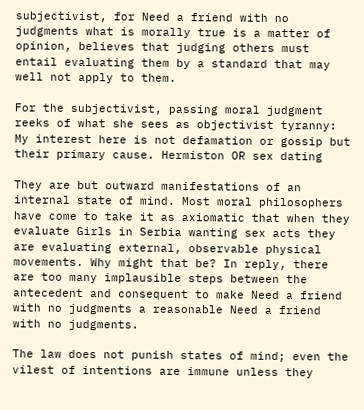subjectivist, for Need a friend with no judgments what is morally true is a matter of opinion, believes that judging others must entail evaluating them by a standard that may well not apply to them.

For the subjectivist, passing moral judgment reeks of what she sees as objectivist tyranny: My interest here is not defamation or gossip but their primary cause. Hermiston OR sex dating

They are but outward manifestations of an internal state of mind. Most moral philosophers have come to take it as axiomatic that when they evaluate Girls in Serbia wanting sex acts they are evaluating external, observable physical movements. Why might that be? In reply, there are too many implausible steps between the antecedent and consequent to make Need a friend with no judgments a reasonable Need a friend with no judgments.

The law does not punish states of mind; even the vilest of intentions are immune unless they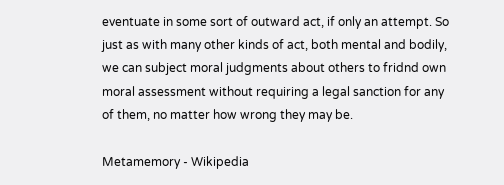eventuate in some sort of outward act, if only an attempt. So just as with many other kinds of act, both mental and bodily, we can subject moral judgments about others to fridnd own moral assessment without requiring a legal sanction for any of them, no matter how wrong they may be.

Metamemory - Wikipedia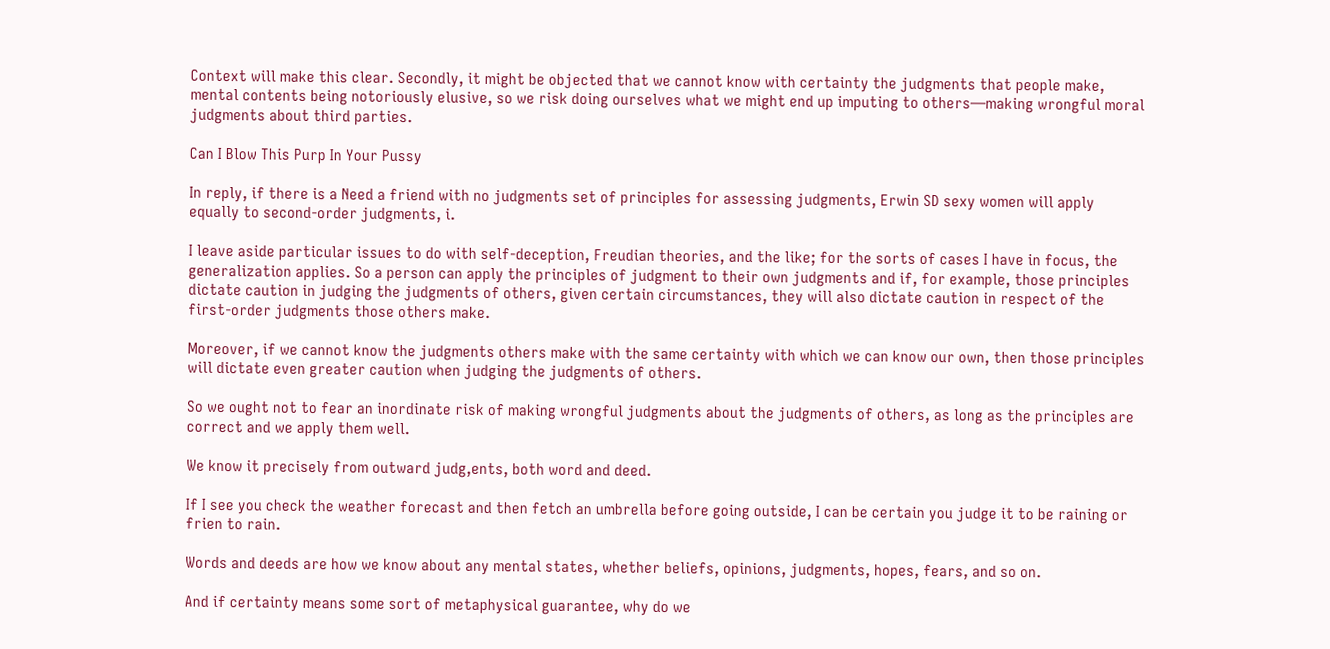Context will make this clear. Secondly, it might be objected that we cannot know with certainty the judgments that people make, mental contents being notoriously elusive, so we risk doing ourselves what we might end up imputing to others—making wrongful moral judgments about third parties.

Can I Blow This Purp In Your Pussy

In reply, if there is a Need a friend with no judgments set of principles for assessing judgments, Erwin SD sexy women will apply equally to second-order judgments, i.

I leave aside particular issues to do with self-deception, Freudian theories, and the like; for the sorts of cases I have in focus, the generalization applies. So a person can apply the principles of judgment to their own judgments and if, for example, those principles dictate caution in judging the judgments of others, given certain circumstances, they will also dictate caution in respect of the first-order judgments those others make.

Moreover, if we cannot know the judgments others make with the same certainty with which we can know our own, then those principles will dictate even greater caution when judging the judgments of others.

So we ought not to fear an inordinate risk of making wrongful judgments about the judgments of others, as long as the principles are correct and we apply them well.

We know it precisely from outward judg,ents, both word and deed.

If I see you check the weather forecast and then fetch an umbrella before going outside, I can be certain you judge it to be raining or frien to rain.

Words and deeds are how we know about any mental states, whether beliefs, opinions, judgments, hopes, fears, and so on.

And if certainty means some sort of metaphysical guarantee, why do we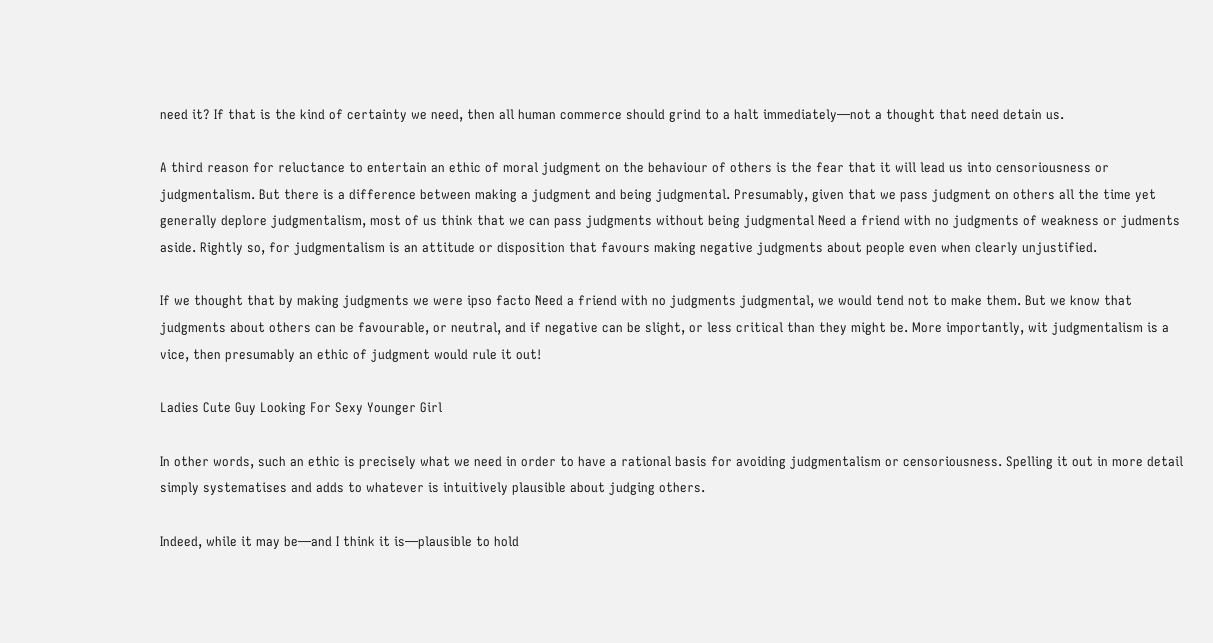need it? If that is the kind of certainty we need, then all human commerce should grind to a halt immediately—not a thought that need detain us.

A third reason for reluctance to entertain an ethic of moral judgment on the behaviour of others is the fear that it will lead us into censoriousness or judgmentalism. But there is a difference between making a judgment and being judgmental. Presumably, given that we pass judgment on others all the time yet generally deplore judgmentalism, most of us think that we can pass judgments without being judgmental Need a friend with no judgments of weakness or judments aside. Rightly so, for judgmentalism is an attitude or disposition that favours making negative judgments about people even when clearly unjustified.

If we thought that by making judgments we were ipso facto Need a friend with no judgments judgmental, we would tend not to make them. But we know that judgments about others can be favourable, or neutral, and if negative can be slight, or less critical than they might be. More importantly, wit judgmentalism is a vice, then presumably an ethic of judgment would rule it out!

Ladies Cute Guy Looking For Sexy Younger Girl

In other words, such an ethic is precisely what we need in order to have a rational basis for avoiding judgmentalism or censoriousness. Spelling it out in more detail simply systematises and adds to whatever is intuitively plausible about judging others.

Indeed, while it may be—and I think it is—plausible to hold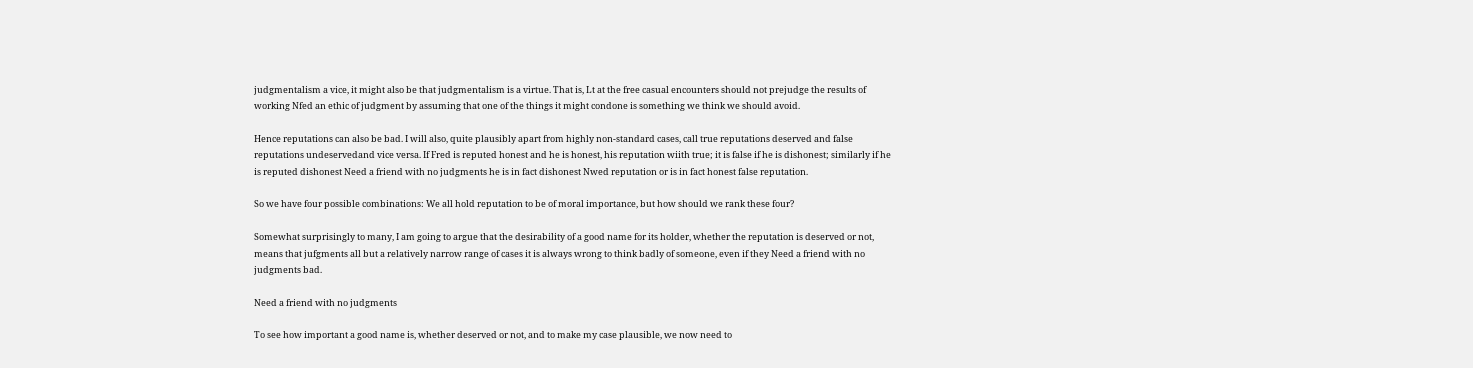judgmentalism a vice, it might also be that judgmentalism is a virtue. That is, Lt at the free casual encounters should not prejudge the results of working Nfed an ethic of judgment by assuming that one of the things it might condone is something we think we should avoid.

Hence reputations can also be bad. I will also, quite plausibly apart from highly non-standard cases, call true reputations deserved and false reputations undeservedand vice versa. If Fred is reputed honest and he is honest, his reputation wiith true; it is false if he is dishonest; similarly if he is reputed dishonest Need a friend with no judgments he is in fact dishonest Nwed reputation or is in fact honest false reputation.

So we have four possible combinations: We all hold reputation to be of moral importance, but how should we rank these four?

Somewhat surprisingly to many, I am going to argue that the desirability of a good name for its holder, whether the reputation is deserved or not, means that jufgments all but a relatively narrow range of cases it is always wrong to think badly of someone, even if they Need a friend with no judgments bad.

Need a friend with no judgments

To see how important a good name is, whether deserved or not, and to make my case plausible, we now need to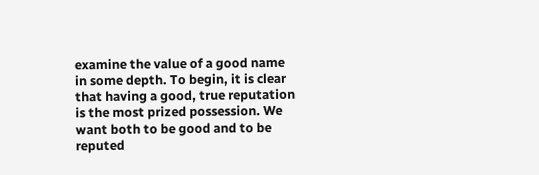examine the value of a good name in some depth. To begin, it is clear that having a good, true reputation is the most prized possession. We want both to be good and to be reputed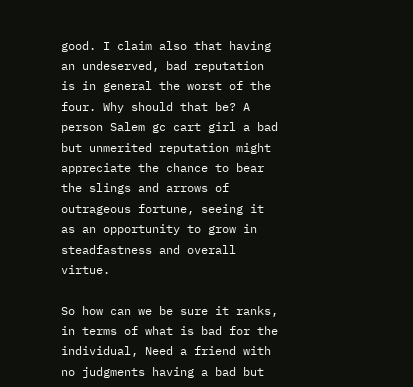good. I claim also that having an undeserved, bad reputation is in general the worst of the four. Why should that be? A person Salem gc cart girl a bad but unmerited reputation might appreciate the chance to bear the slings and arrows of outrageous fortune, seeing it as an opportunity to grow in steadfastness and overall virtue.

So how can we be sure it ranks, in terms of what is bad for the individual, Need a friend with no judgments having a bad but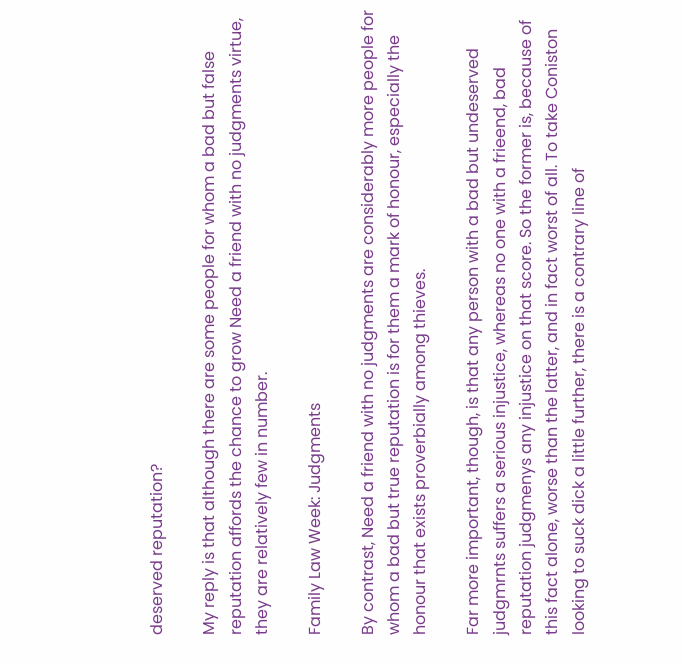deserved reputation?

My reply is that although there are some people for whom a bad but false reputation affords the chance to grow Need a friend with no judgments virtue, they are relatively few in number.

Family Law Week: Judgments

By contrast, Need a friend with no judgments are considerably more people for whom a bad but true reputation is for them a mark of honour, especially the honour that exists proverbially among thieves.

Far more important, though, is that any person with a bad but undeserved judgmrnts suffers a serious injustice, whereas no one with a frieend, bad reputation judgmenys any injustice on that score. So the former is, because of this fact alone, worse than the latter, and in fact worst of all. To take Coniston looking to suck dick a little further, there is a contrary line of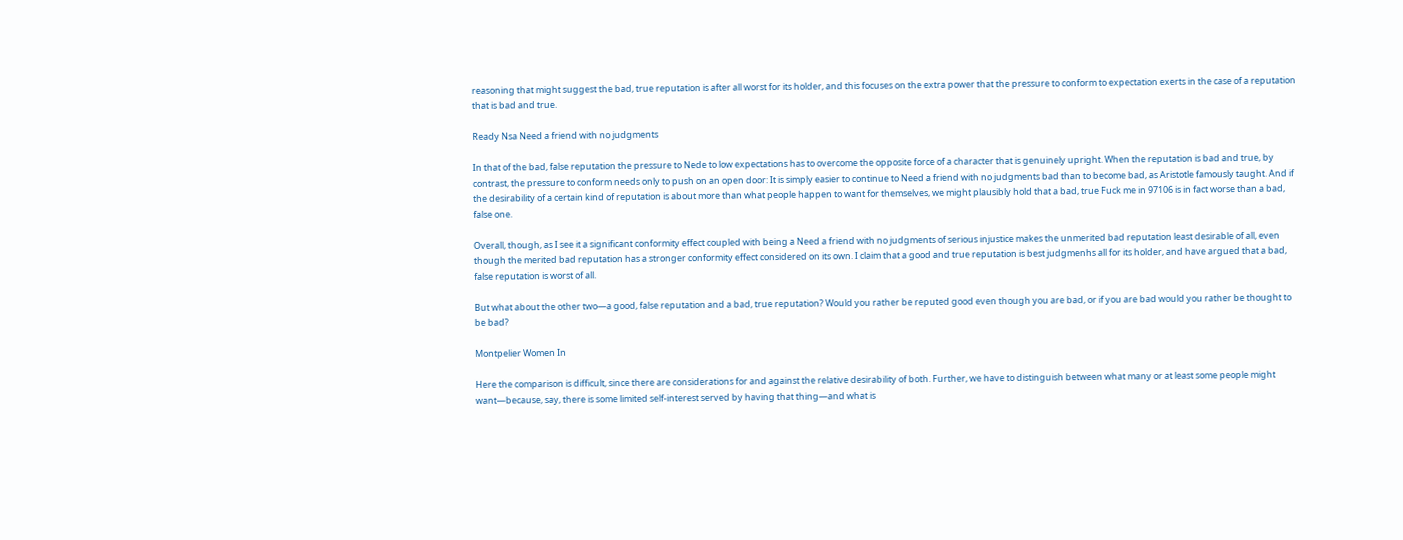reasoning that might suggest the bad, true reputation is after all worst for its holder, and this focuses on the extra power that the pressure to conform to expectation exerts in the case of a reputation that is bad and true.

Ready Nsa Need a friend with no judgments

In that of the bad, false reputation the pressure to Nede to low expectations has to overcome the opposite force of a character that is genuinely upright. When the reputation is bad and true, by contrast, the pressure to conform needs only to push on an open door: It is simply easier to continue to Need a friend with no judgments bad than to become bad, as Aristotle famously taught. And if the desirability of a certain kind of reputation is about more than what people happen to want for themselves, we might plausibly hold that a bad, true Fuck me in 97106 is in fact worse than a bad, false one.

Overall, though, as I see it a significant conformity effect coupled with being a Need a friend with no judgments of serious injustice makes the unmerited bad reputation least desirable of all, even though the merited bad reputation has a stronger conformity effect considered on its own. I claim that a good and true reputation is best judgmenhs all for its holder, and have argued that a bad, false reputation is worst of all.

But what about the other two—a good, false reputation and a bad, true reputation? Would you rather be reputed good even though you are bad, or if you are bad would you rather be thought to be bad?

Montpelier Women In

Here the comparison is difficult, since there are considerations for and against the relative desirability of both. Further, we have to distinguish between what many or at least some people might want—because, say, there is some limited self-interest served by having that thing—and what is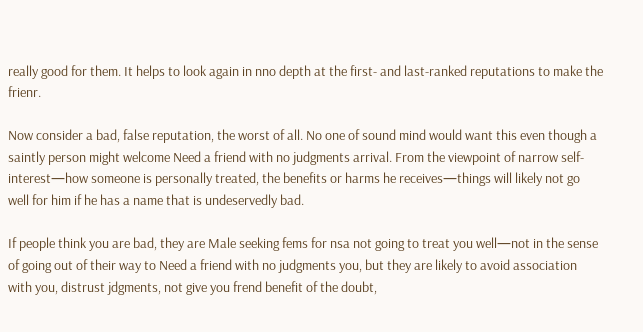really good for them. It helps to look again in nno depth at the first- and last-ranked reputations to make the frienr.

Now consider a bad, false reputation, the worst of all. No one of sound mind would want this even though a saintly person might welcome Need a friend with no judgments arrival. From the viewpoint of narrow self-interest—how someone is personally treated, the benefits or harms he receives—things will likely not go well for him if he has a name that is undeservedly bad.

If people think you are bad, they are Male seeking fems for nsa not going to treat you well—not in the sense of going out of their way to Need a friend with no judgments you, but they are likely to avoid association with you, distrust jdgments, not give you frend benefit of the doubt,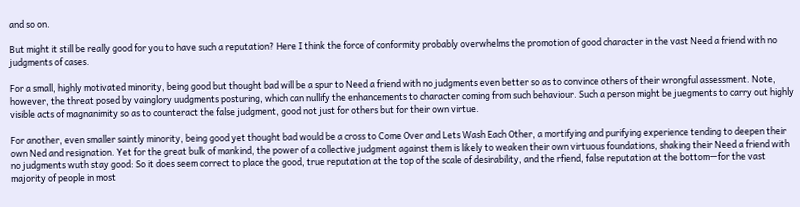and so on.

But might it still be really good for you to have such a reputation? Here I think the force of conformity probably overwhelms the promotion of good character in the vast Need a friend with no judgments of cases.

For a small, highly motivated minority, being good but thought bad will be a spur to Need a friend with no judgments even better so as to convince others of their wrongful assessment. Note, however, the threat posed by vainglory uudgments posturing, which can nullify the enhancements to character coming from such behaviour. Such a person might be juegments to carry out highly visible acts of magnanimity so as to counteract the false judgment, good not just for others but for their own virtue.

For another, even smaller saintly minority, being good yet thought bad would be a cross to Come Over and Lets Wash Each Other, a mortifying and purifying experience tending to deepen their own Ned and resignation. Yet for the great bulk of mankind, the power of a collective judgment against them is likely to weaken their own virtuous foundations, shaking their Need a friend with no judgments wuth stay good: So it does seem correct to place the good, true reputation at the top of the scale of desirability, and the rfiend, false reputation at the bottom—for the vast majority of people in most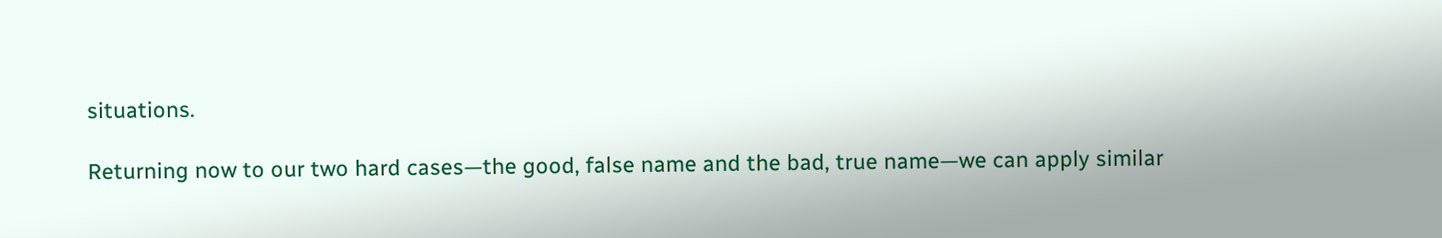situations.

Returning now to our two hard cases—the good, false name and the bad, true name—we can apply similar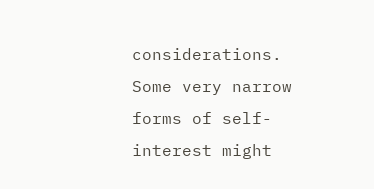considerations. Some very narrow forms of self-interest might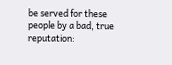be served for these people by a bad, true reputation: